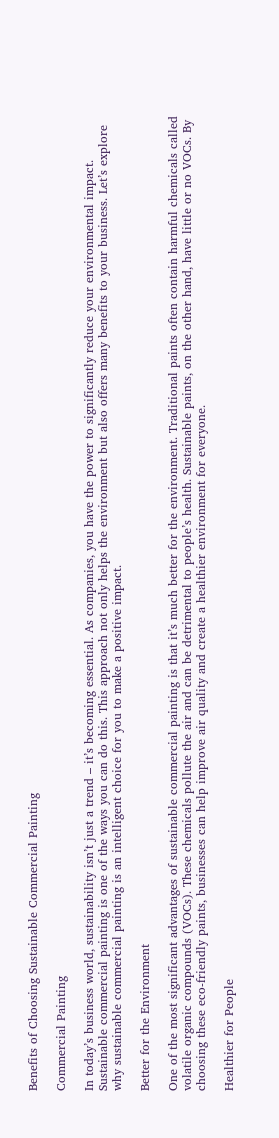Benefits of Choosing Sustainable Commercial Painting

Commercial Painting

In today’s business world, sustainability isn’t just a trend – it’s becoming essential. As companies, you have the power to significantly reduce your environmental impact. Sustainable commercial painting is one of the ways you can do this. This approach not only helps the environment but also offers many benefits to your business. Let’s explore why sustainable commercial painting is an intelligent choice for you to make a positive impact.

Better for the Environment

One of the most significant advantages of sustainable commercial painting is that it’s much better for the environment. Traditional paints often contain harmful chemicals called volatile organic compounds (VOCs). These chemicals pollute the air and can be detrimental to people’s health. Sustainable paints, on the other hand, have little or no VOCs. By choosing these eco-friendly paints, businesses can help improve air quality and create a healthier environment for everyone.

Healthier for People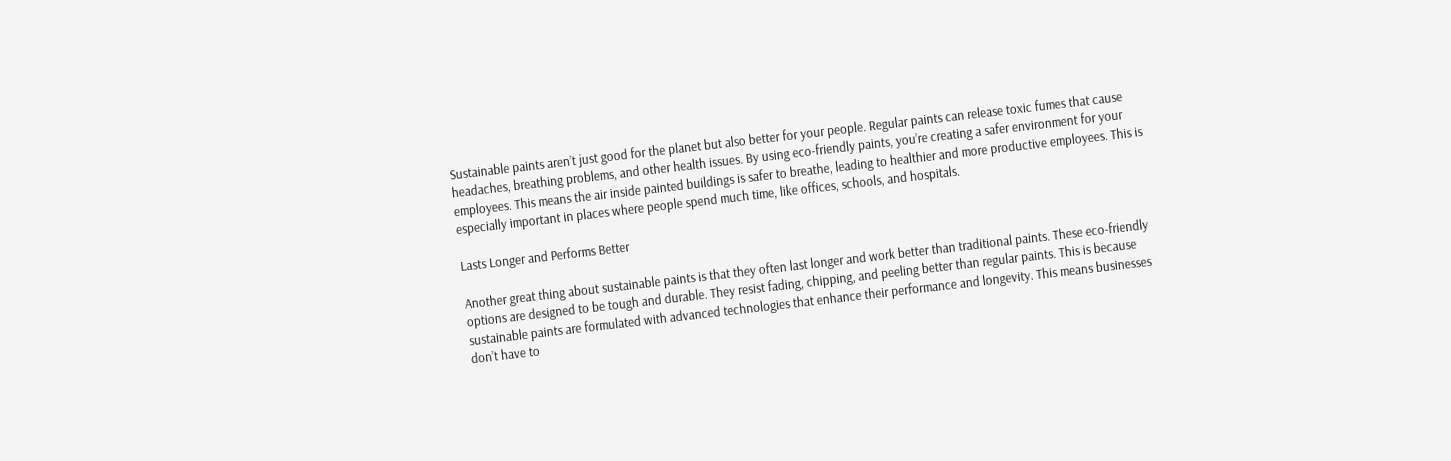Sustainable paints aren’t just good for the planet but also better for your people. Regular paints can release toxic fumes that cause headaches, breathing problems, and other health issues. By using eco-friendly paints, you’re creating a safer environment for your employees. This means the air inside painted buildings is safer to breathe, leading to healthier and more productive employees. This is especially important in places where people spend much time, like offices, schools, and hospitals.

Lasts Longer and Performs Better

Another great thing about sustainable paints is that they often last longer and work better than traditional paints. These eco-friendly options are designed to be tough and durable. They resist fading, chipping, and peeling better than regular paints. This is because sustainable paints are formulated with advanced technologies that enhance their performance and longevity. This means businesses don’t have to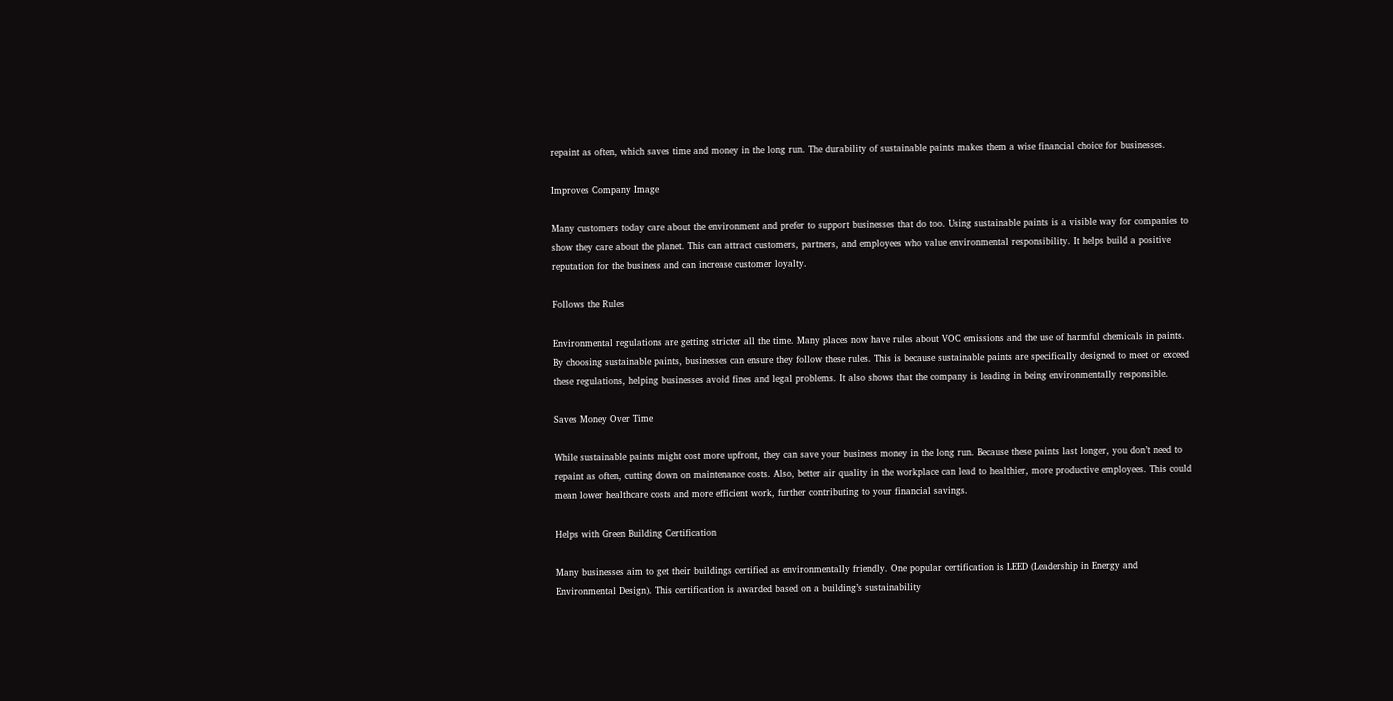repaint as often, which saves time and money in the long run. The durability of sustainable paints makes them a wise financial choice for businesses.

Improves Company Image

Many customers today care about the environment and prefer to support businesses that do too. Using sustainable paints is a visible way for companies to show they care about the planet. This can attract customers, partners, and employees who value environmental responsibility. It helps build a positive reputation for the business and can increase customer loyalty.

Follows the Rules

Environmental regulations are getting stricter all the time. Many places now have rules about VOC emissions and the use of harmful chemicals in paints. By choosing sustainable paints, businesses can ensure they follow these rules. This is because sustainable paints are specifically designed to meet or exceed these regulations, helping businesses avoid fines and legal problems. It also shows that the company is leading in being environmentally responsible.

Saves Money Over Time

While sustainable paints might cost more upfront, they can save your business money in the long run. Because these paints last longer, you don’t need to repaint as often, cutting down on maintenance costs. Also, better air quality in the workplace can lead to healthier, more productive employees. This could mean lower healthcare costs and more efficient work, further contributing to your financial savings.

Helps with Green Building Certification

Many businesses aim to get their buildings certified as environmentally friendly. One popular certification is LEED (Leadership in Energy and Environmental Design). This certification is awarded based on a building’s sustainability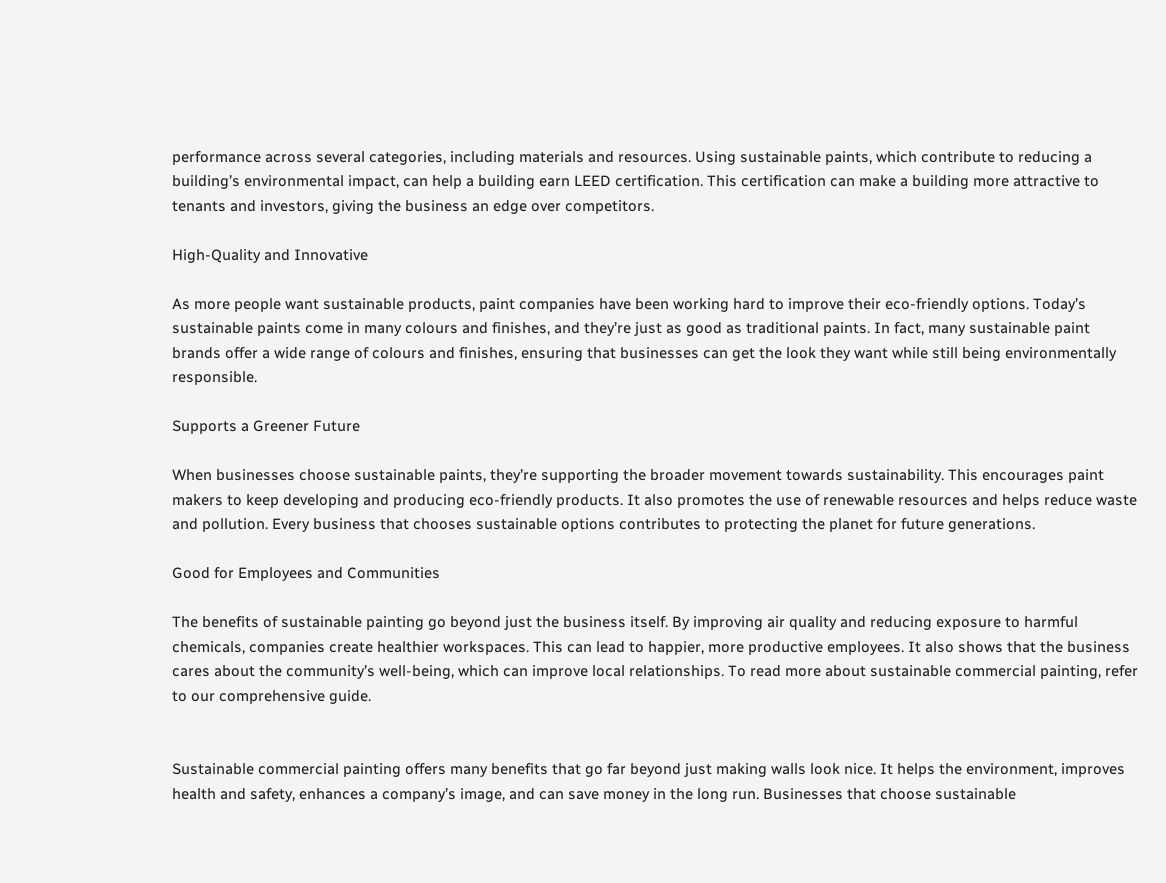performance across several categories, including materials and resources. Using sustainable paints, which contribute to reducing a building’s environmental impact, can help a building earn LEED certification. This certification can make a building more attractive to tenants and investors, giving the business an edge over competitors.

High-Quality and Innovative

As more people want sustainable products, paint companies have been working hard to improve their eco-friendly options. Today’s sustainable paints come in many colours and finishes, and they’re just as good as traditional paints. In fact, many sustainable paint brands offer a wide range of colours and finishes, ensuring that businesses can get the look they want while still being environmentally responsible.

Supports a Greener Future

When businesses choose sustainable paints, they’re supporting the broader movement towards sustainability. This encourages paint makers to keep developing and producing eco-friendly products. It also promotes the use of renewable resources and helps reduce waste and pollution. Every business that chooses sustainable options contributes to protecting the planet for future generations.

Good for Employees and Communities

The benefits of sustainable painting go beyond just the business itself. By improving air quality and reducing exposure to harmful chemicals, companies create healthier workspaces. This can lead to happier, more productive employees. It also shows that the business cares about the community’s well-being, which can improve local relationships. To read more about sustainable commercial painting, refer to our comprehensive guide.


Sustainable commercial painting offers many benefits that go far beyond just making walls look nice. It helps the environment, improves health and safety, enhances a company’s image, and can save money in the long run. Businesses that choose sustainable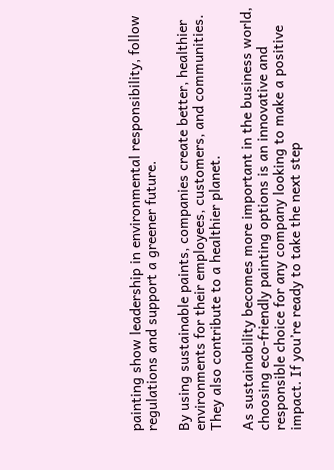painting show leadership in environmental responsibility, follow regulations and support a greener future.

By using sustainable paints, companies create better, healthier environments for their employees, customers, and communities. They also contribute to a healthier planet.

As sustainability becomes more important in the business world, choosing eco-friendly painting options is an innovative and responsible choice for any company looking to make a positive impact. If you’re ready to take the next step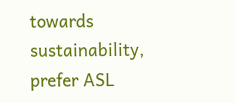towards sustainability, prefer ASL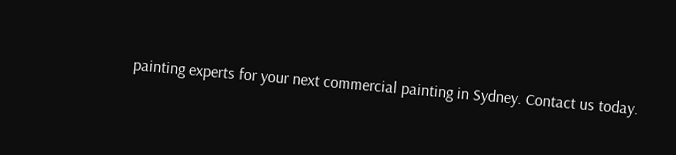painting experts for your next commercial painting in Sydney. Contact us today.